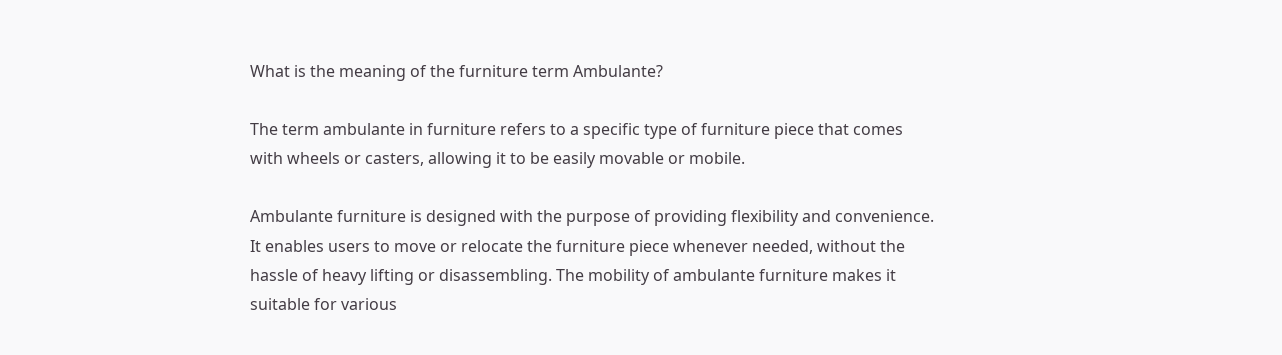What is the meaning of the furniture term Ambulante?

The term ambulante in furniture refers to a specific type of furniture piece that comes with wheels or casters, allowing it to be easily movable or mobile.

Ambulante furniture is designed with the purpose of providing flexibility and convenience. It enables users to move or relocate the furniture piece whenever needed, without the hassle of heavy lifting or disassembling. The mobility of ambulante furniture makes it suitable for various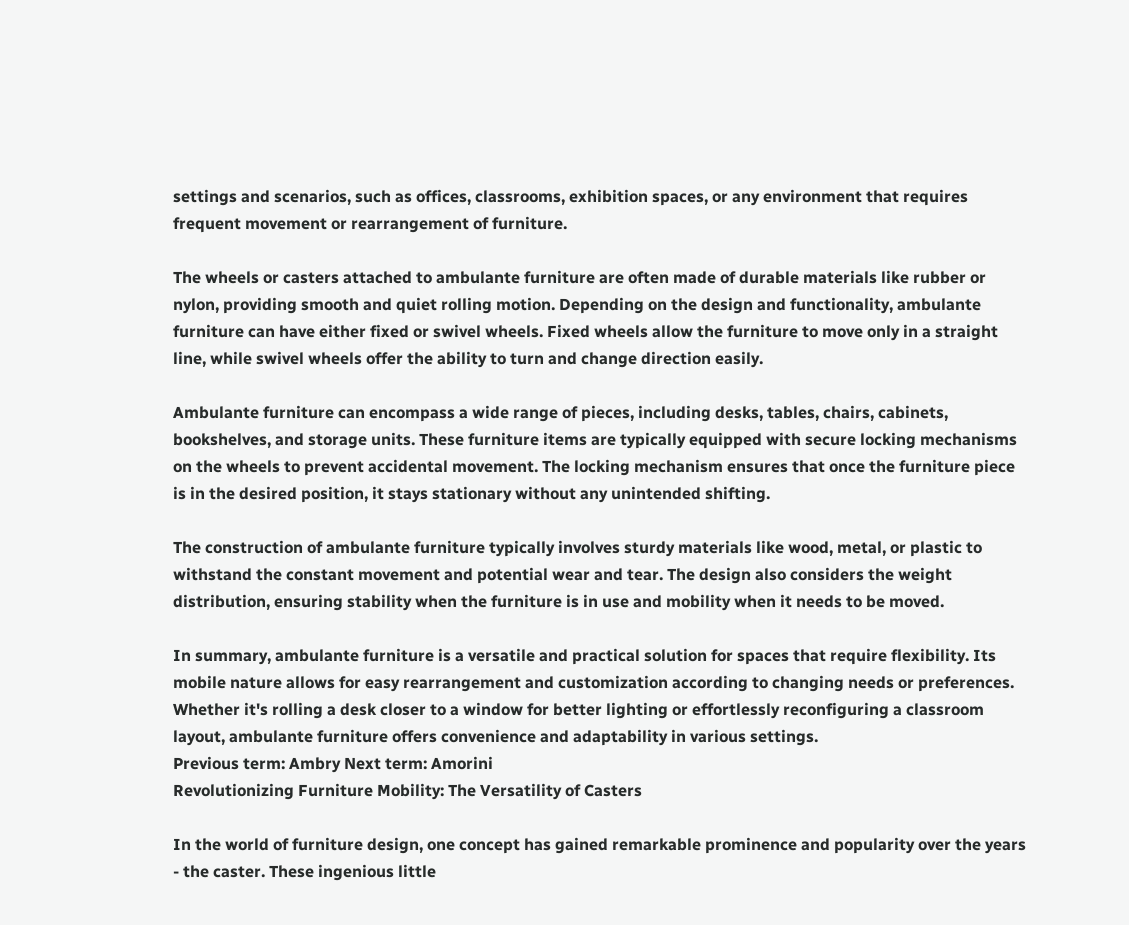settings and scenarios, such as offices, classrooms, exhibition spaces, or any environment that requires frequent movement or rearrangement of furniture.

The wheels or casters attached to ambulante furniture are often made of durable materials like rubber or nylon, providing smooth and quiet rolling motion. Depending on the design and functionality, ambulante furniture can have either fixed or swivel wheels. Fixed wheels allow the furniture to move only in a straight line, while swivel wheels offer the ability to turn and change direction easily.

Ambulante furniture can encompass a wide range of pieces, including desks, tables, chairs, cabinets, bookshelves, and storage units. These furniture items are typically equipped with secure locking mechanisms on the wheels to prevent accidental movement. The locking mechanism ensures that once the furniture piece is in the desired position, it stays stationary without any unintended shifting.

The construction of ambulante furniture typically involves sturdy materials like wood, metal, or plastic to withstand the constant movement and potential wear and tear. The design also considers the weight distribution, ensuring stability when the furniture is in use and mobility when it needs to be moved.

In summary, ambulante furniture is a versatile and practical solution for spaces that require flexibility. Its mobile nature allows for easy rearrangement and customization according to changing needs or preferences. Whether it's rolling a desk closer to a window for better lighting or effortlessly reconfiguring a classroom layout, ambulante furniture offers convenience and adaptability in various settings.
Previous term: Ambry Next term: Amorini
Revolutionizing Furniture Mobility: The Versatility of Casters

In the world of furniture design, one concept has gained remarkable prominence and popularity over the years - the caster. These ingenious little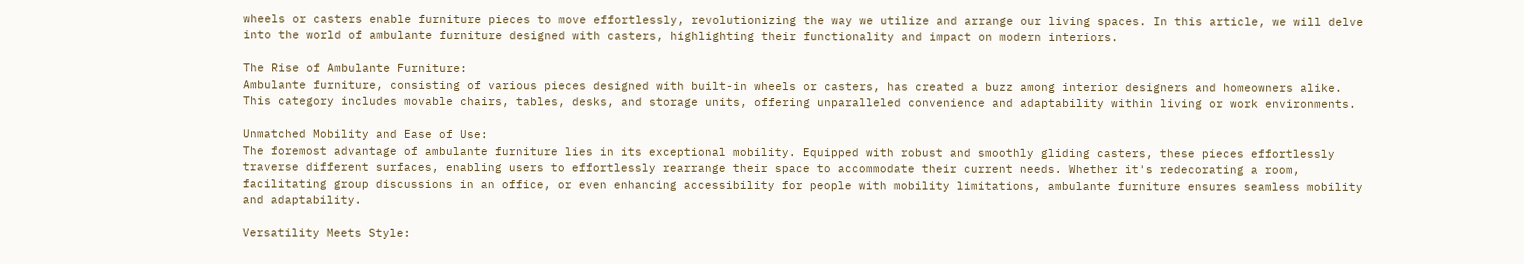wheels or casters enable furniture pieces to move effortlessly, revolutionizing the way we utilize and arrange our living spaces. In this article, we will delve into the world of ambulante furniture designed with casters, highlighting their functionality and impact on modern interiors.

The Rise of Ambulante Furniture:
Ambulante furniture, consisting of various pieces designed with built-in wheels or casters, has created a buzz among interior designers and homeowners alike. This category includes movable chairs, tables, desks, and storage units, offering unparalleled convenience and adaptability within living or work environments.

Unmatched Mobility and Ease of Use:
The foremost advantage of ambulante furniture lies in its exceptional mobility. Equipped with robust and smoothly gliding casters, these pieces effortlessly traverse different surfaces, enabling users to effortlessly rearrange their space to accommodate their current needs. Whether it's redecorating a room, facilitating group discussions in an office, or even enhancing accessibility for people with mobility limitations, ambulante furniture ensures seamless mobility and adaptability.

Versatility Meets Style: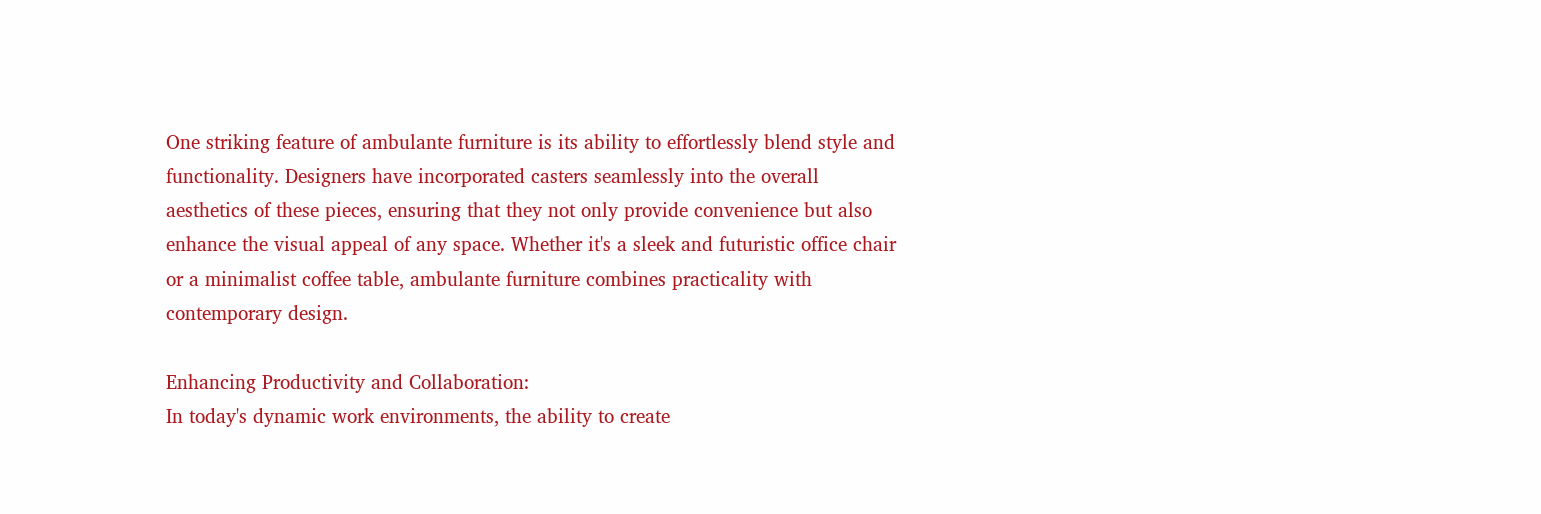One striking feature of ambulante furniture is its ability to effortlessly blend style and functionality. Designers have incorporated casters seamlessly into the overall aesthetics of these pieces, ensuring that they not only provide convenience but also enhance the visual appeal of any space. Whether it's a sleek and futuristic office chair or a minimalist coffee table, ambulante furniture combines practicality with contemporary design.

Enhancing Productivity and Collaboration:
In today's dynamic work environments, the ability to create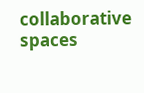collaborative spaces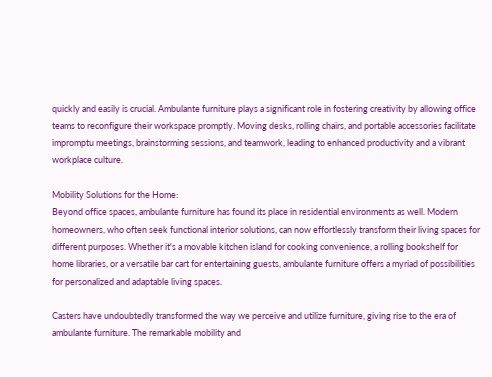quickly and easily is crucial. Ambulante furniture plays a significant role in fostering creativity by allowing office teams to reconfigure their workspace promptly. Moving desks, rolling chairs, and portable accessories facilitate impromptu meetings, brainstorming sessions, and teamwork, leading to enhanced productivity and a vibrant workplace culture.

Mobility Solutions for the Home:
Beyond office spaces, ambulante furniture has found its place in residential environments as well. Modern homeowners, who often seek functional interior solutions, can now effortlessly transform their living spaces for different purposes. Whether it's a movable kitchen island for cooking convenience, a rolling bookshelf for home libraries, or a versatile bar cart for entertaining guests, ambulante furniture offers a myriad of possibilities for personalized and adaptable living spaces.

Casters have undoubtedly transformed the way we perceive and utilize furniture, giving rise to the era of ambulante furniture. The remarkable mobility and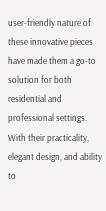user-friendly nature of these innovative pieces have made them a go-to solution for both residential and professional settings. With their practicality, elegant design, and ability to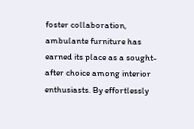foster collaboration, ambulante furniture has earned its place as a sought-after choice among interior enthusiasts. By effortlessly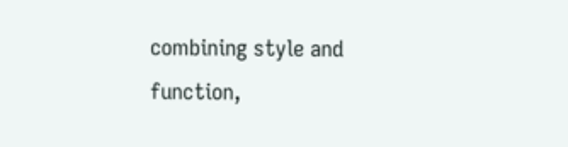combining style and function,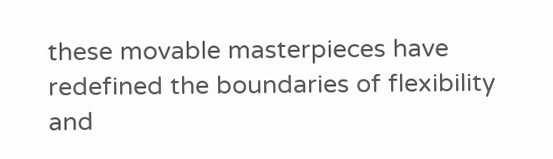these movable masterpieces have redefined the boundaries of flexibility and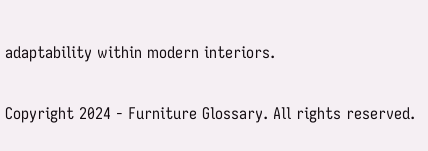adaptability within modern interiors.

Copyright 2024 - Furniture Glossary. All rights reserved.